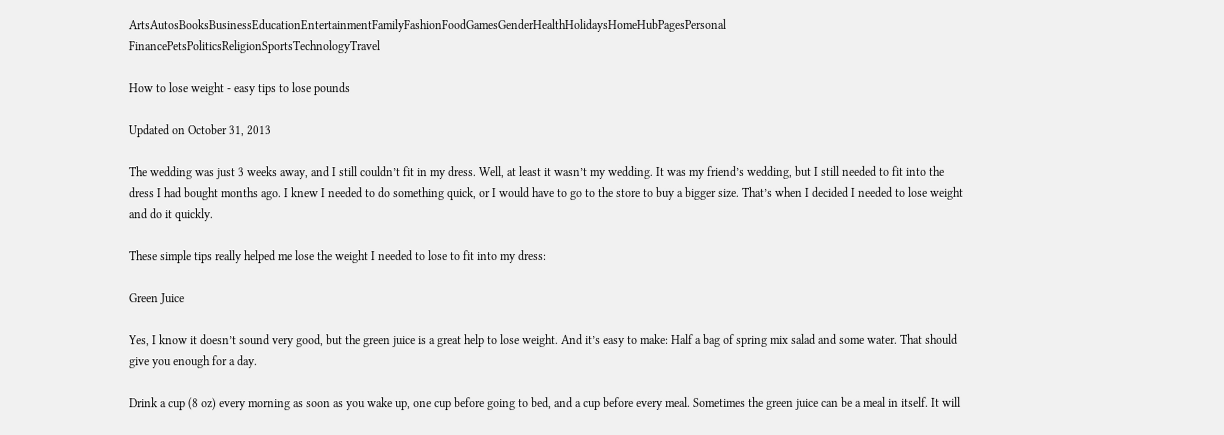ArtsAutosBooksBusinessEducationEntertainmentFamilyFashionFoodGamesGenderHealthHolidaysHomeHubPagesPersonal FinancePetsPoliticsReligionSportsTechnologyTravel

How to lose weight - easy tips to lose pounds

Updated on October 31, 2013

The wedding was just 3 weeks away, and I still couldn’t fit in my dress. Well, at least it wasn’t my wedding. It was my friend’s wedding, but I still needed to fit into the dress I had bought months ago. I knew I needed to do something quick, or I would have to go to the store to buy a bigger size. That’s when I decided I needed to lose weight and do it quickly.

These simple tips really helped me lose the weight I needed to lose to fit into my dress:

Green Juice

Yes, I know it doesn’t sound very good, but the green juice is a great help to lose weight. And it’s easy to make: Half a bag of spring mix salad and some water. That should give you enough for a day.

Drink a cup (8 oz) every morning as soon as you wake up, one cup before going to bed, and a cup before every meal. Sometimes the green juice can be a meal in itself. It will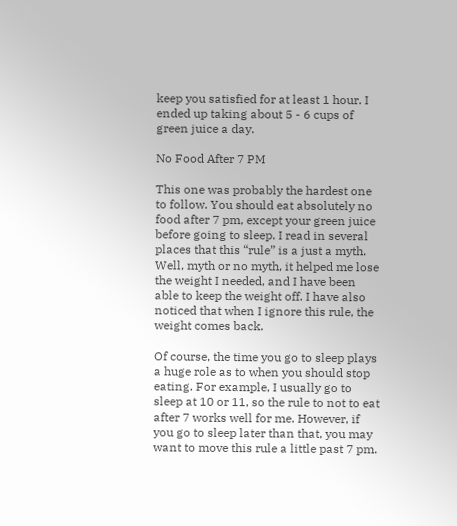keep you satisfied for at least 1 hour. I ended up taking about 5 - 6 cups of green juice a day.

No Food After 7 PM

This one was probably the hardest one to follow. You should eat absolutely no food after 7 pm, except your green juice before going to sleep. I read in several places that this “rule” is a just a myth. Well, myth or no myth, it helped me lose the weight I needed, and I have been able to keep the weight off. I have also noticed that when I ignore this rule, the weight comes back.

Of course, the time you go to sleep plays a huge role as to when you should stop eating. For example, I usually go to sleep at 10 or 11, so the rule to not to eat after 7 works well for me. However, if you go to sleep later than that, you may want to move this rule a little past 7 pm.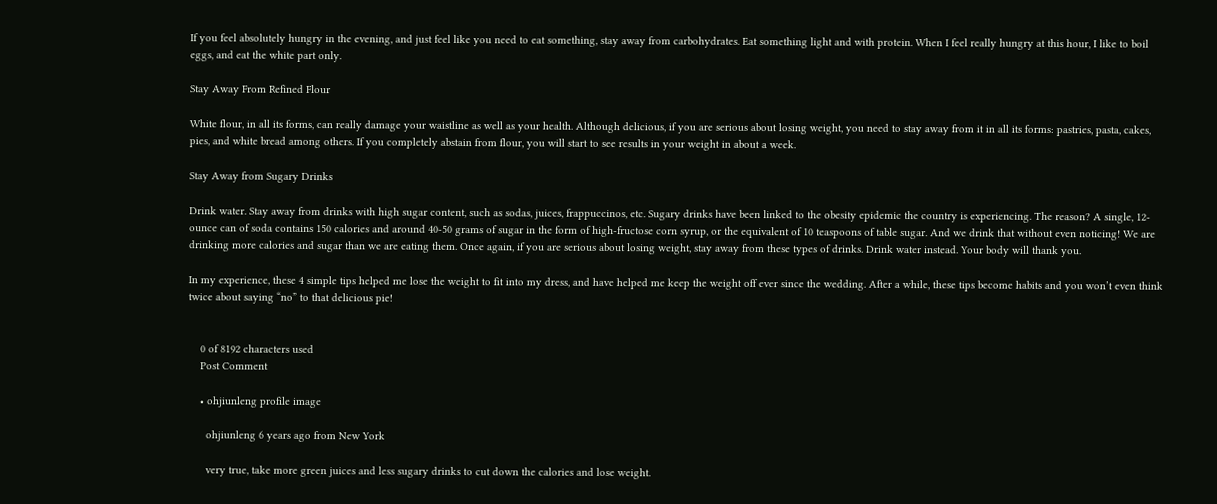If you feel absolutely hungry in the evening, and just feel like you need to eat something, stay away from carbohydrates. Eat something light and with protein. When I feel really hungry at this hour, I like to boil eggs, and eat the white part only.

Stay Away From Refined Flour

White flour, in all its forms, can really damage your waistline as well as your health. Although delicious, if you are serious about losing weight, you need to stay away from it in all its forms: pastries, pasta, cakes, pies, and white bread among others. If you completely abstain from flour, you will start to see results in your weight in about a week.

Stay Away from Sugary Drinks

Drink water. Stay away from drinks with high sugar content, such as sodas, juices, frappuccinos, etc. Sugary drinks have been linked to the obesity epidemic the country is experiencing. The reason? A single, 12-ounce can of soda contains 150 calories and around 40-50 grams of sugar in the form of high-fructose corn syrup, or the equivalent of 10 teaspoons of table sugar. And we drink that without even noticing! We are drinking more calories and sugar than we are eating them. Once again, if you are serious about losing weight, stay away from these types of drinks. Drink water instead. Your body will thank you.

In my experience, these 4 simple tips helped me lose the weight to fit into my dress, and have helped me keep the weight off ever since the wedding. After a while, these tips become habits and you won’t even think twice about saying “no” to that delicious pie!


    0 of 8192 characters used
    Post Comment

    • ohjiunleng profile image

      ohjiunleng 6 years ago from New York

      very true, take more green juices and less sugary drinks to cut down the calories and lose weight.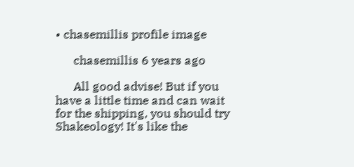• chasemillis profile image

      chasemillis 6 years ago

      All good advise! But if you have a little time and can wait for the shipping, you should try Shakeology! It's like the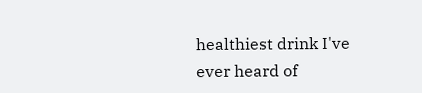healthiest drink I've ever heard of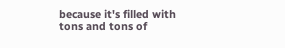because it's filled with tons and tons of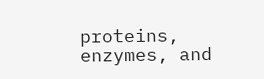proteins, enzymes, and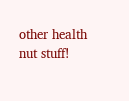other health nut stuff!